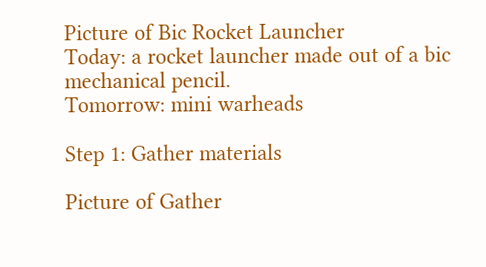Picture of Bic Rocket Launcher
Today: a rocket launcher made out of a bic mechanical pencil.
Tomorrow: mini warheads

Step 1: Gather materials

Picture of Gather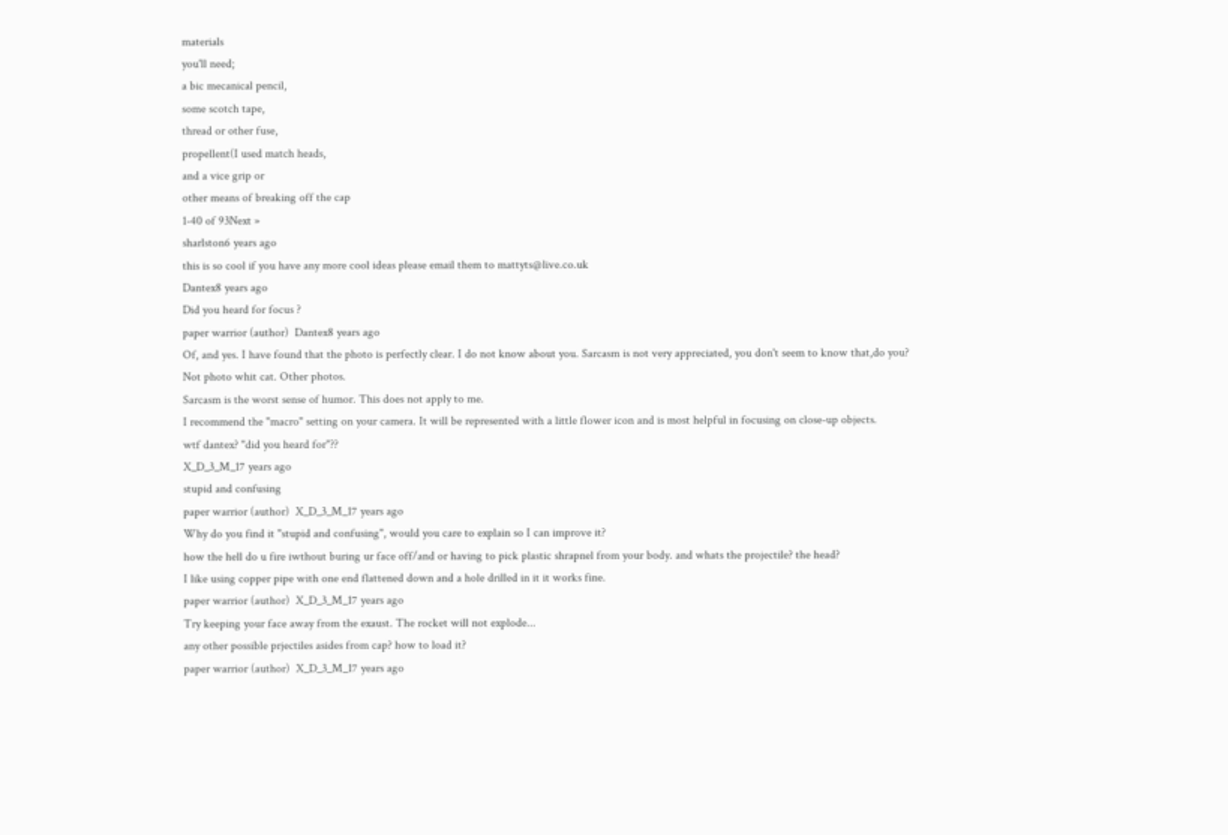materials
you'll need;
a bic mecanical pencil,
some scotch tape,
thread or other fuse,
propellent(I used match heads,
and a vice grip or
other means of breaking off the cap
1-40 of 93Next »
sharlston6 years ago
this is so cool if you have any more cool ideas please email them to mattyts@live.co.uk
Dantex8 years ago
Did you heard for focus ?
paper warrior (author)  Dantex8 years ago
Of, and yes. I have found that the photo is perfectly clear. I do not know about you. Sarcasm is not very appreciated, you don't seem to know that,do you?
Not photo whit cat. Other photos.
Sarcasm is the worst sense of humor. This does not apply to me.
I recommend the "macro" setting on your camera. It will be represented with a little flower icon and is most helpful in focusing on close-up objects.
wtf dantex? "did you heard for"??
X_D_3_M_17 years ago
stupid and confusing
paper warrior (author)  X_D_3_M_17 years ago
Why do you find it "stupid and confusing", would you care to explain so I can improve it?
how the hell do u fire iwthout buring ur face off/and or having to pick plastic shrapnel from your body. and whats the projectile? the head?
I like using copper pipe with one end flattened down and a hole drilled in it it works fine.
paper warrior (author)  X_D_3_M_17 years ago
Try keeping your face away from the exaust. The rocket will not explode...
any other possible prjectiles asides from cap? how to load it?
paper warrior (author)  X_D_3_M_17 years ago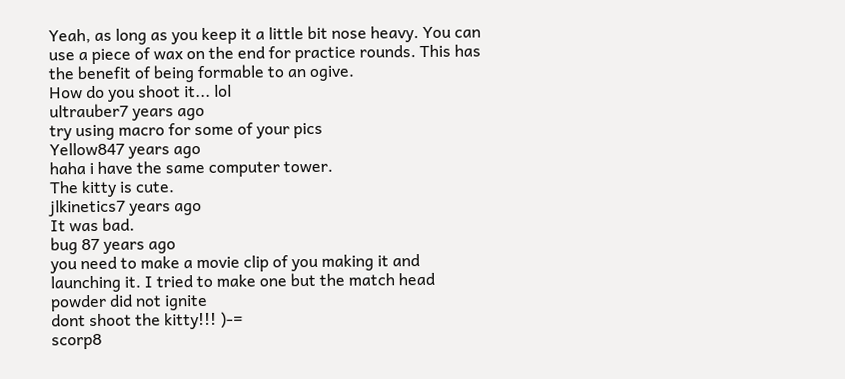Yeah, as long as you keep it a little bit nose heavy. You can use a piece of wax on the end for practice rounds. This has the benefit of being formable to an ogive.
How do you shoot it... lol
ultrauber7 years ago
try using macro for some of your pics
Yellow847 years ago
haha i have the same computer tower.
The kitty is cute.
jlkinetics7 years ago
It was bad.
bug 87 years ago
you need to make a movie clip of you making it and launching it. I tried to make one but the match head powder did not ignite
dont shoot the kitty!!! )-=
scorp8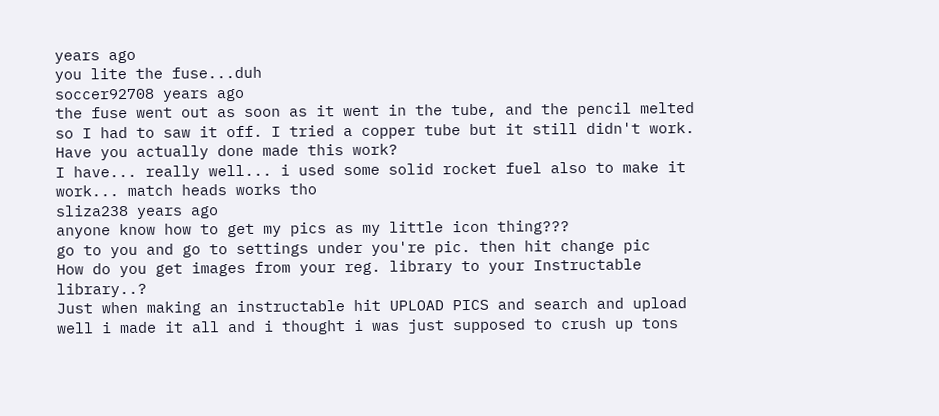years ago
you lite the fuse...duh
soccer92708 years ago
the fuse went out as soon as it went in the tube, and the pencil melted so I had to saw it off. I tried a copper tube but it still didn't work. Have you actually done made this work?
I have... really well... i used some solid rocket fuel also to make it work... match heads works tho
sliza238 years ago
anyone know how to get my pics as my little icon thing???
go to you and go to settings under you're pic. then hit change pic
How do you get images from your reg. library to your Instructable library..?
Just when making an instructable hit UPLOAD PICS and search and upload
well i made it all and i thought i was just supposed to crush up tons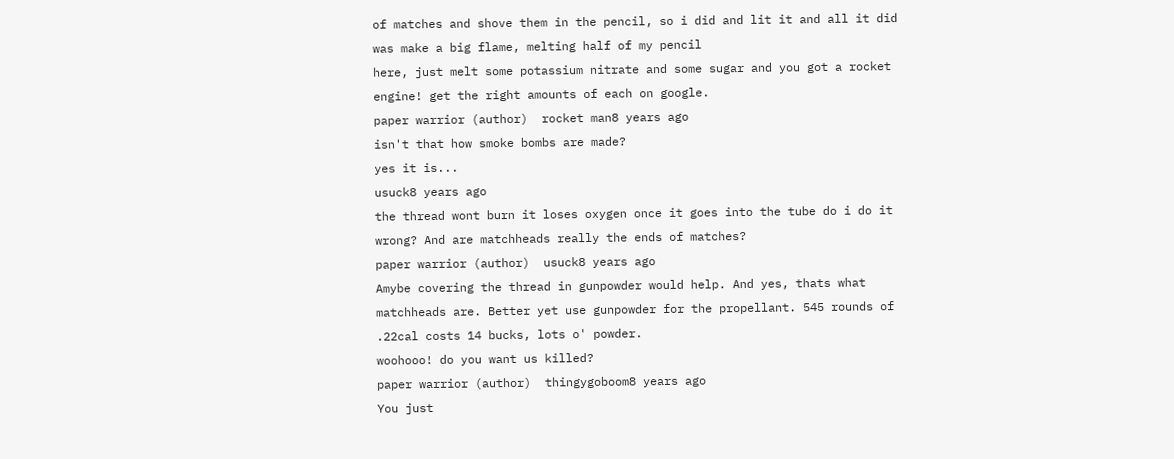of matches and shove them in the pencil, so i did and lit it and all it did was make a big flame, melting half of my pencil
here, just melt some potassium nitrate and some sugar and you got a rocket engine! get the right amounts of each on google.
paper warrior (author)  rocket man8 years ago
isn't that how smoke bombs are made?
yes it is...
usuck8 years ago
the thread wont burn it loses oxygen once it goes into the tube do i do it wrong? And are matchheads really the ends of matches?
paper warrior (author)  usuck8 years ago
Amybe covering the thread in gunpowder would help. And yes, thats what matchheads are. Better yet use gunpowder for the propellant. 545 rounds of .22cal costs 14 bucks, lots o' powder.
woohooo! do you want us killed?
paper warrior (author)  thingygoboom8 years ago
You just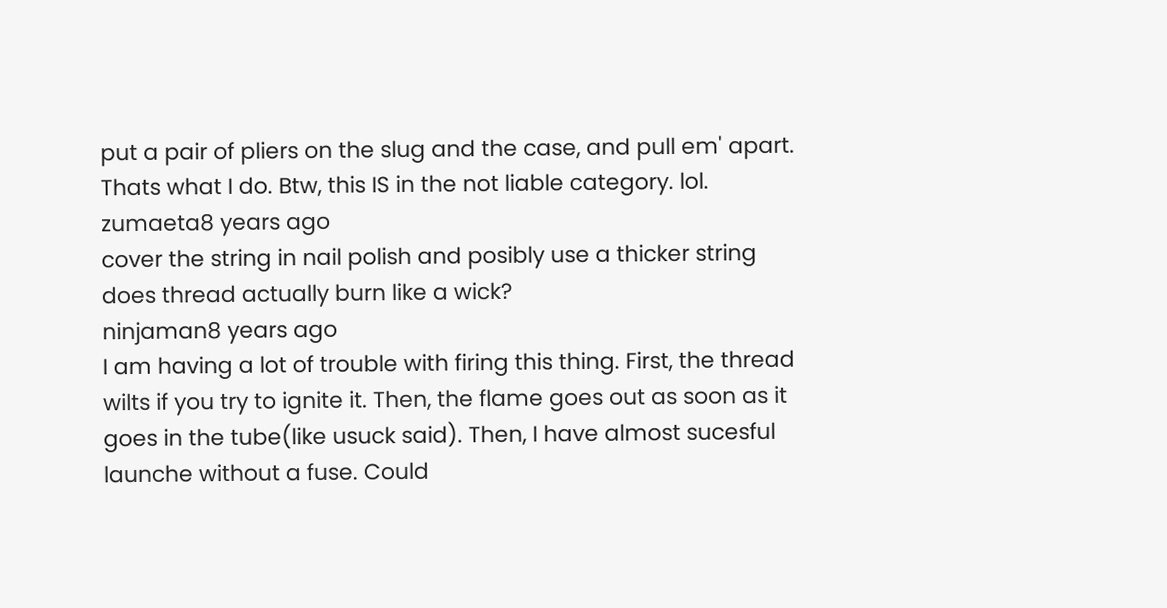put a pair of pliers on the slug and the case, and pull em' apart. Thats what I do. Btw, this IS in the not liable category. lol.
zumaeta8 years ago
cover the string in nail polish and posibly use a thicker string
does thread actually burn like a wick?
ninjaman8 years ago
I am having a lot of trouble with firing this thing. First, the thread wilts if you try to ignite it. Then, the flame goes out as soon as it goes in the tube(like usuck said). Then, I have almost sucesful launche without a fuse. Could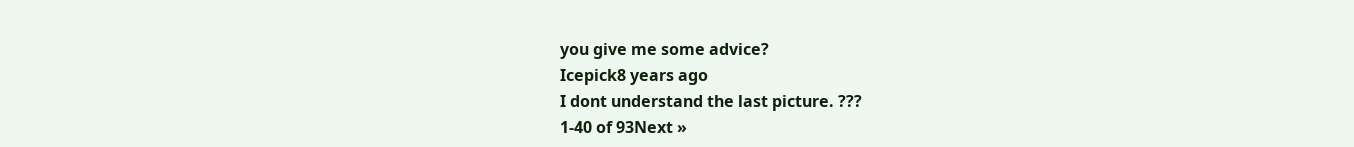you give me some advice?
Icepick8 years ago
I dont understand the last picture. ???
1-40 of 93Next »